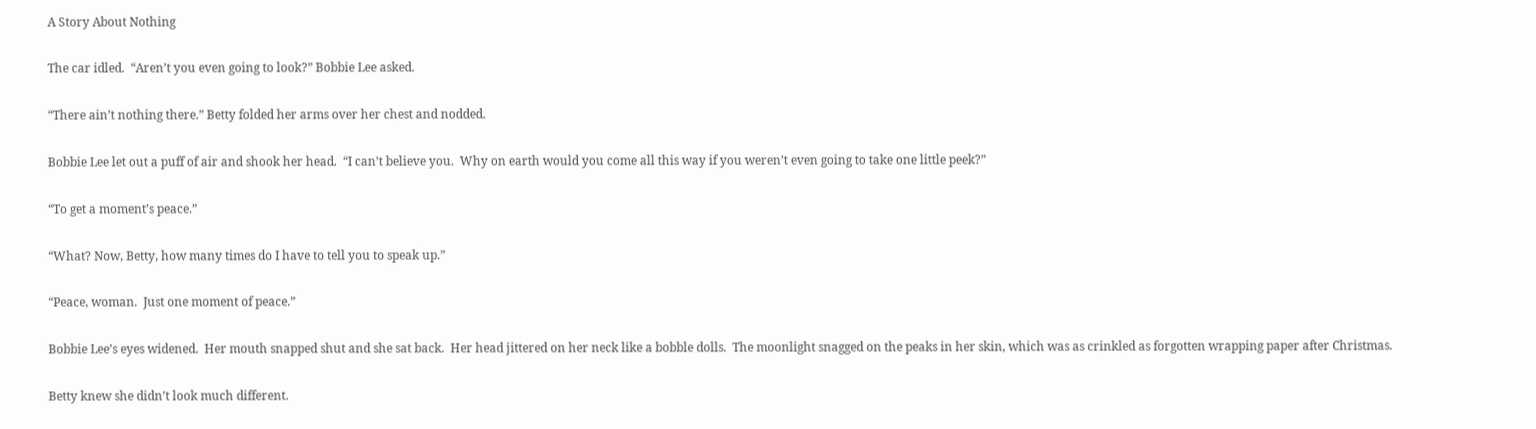A Story About Nothing

The car idled.  “Aren’t you even going to look?” Bobbie Lee asked.

“There ain’t nothing there.” Betty folded her arms over her chest and nodded.

Bobbie Lee let out a puff of air and shook her head.  “I can’t believe you.  Why on earth would you come all this way if you weren’t even going to take one little peek?”

“To get a moment’s peace.”

“What? Now, Betty, how many times do I have to tell you to speak up.”

“Peace, woman.  Just one moment of peace.”

Bobbie Lee’s eyes widened.  Her mouth snapped shut and she sat back.  Her head jittered on her neck like a bobble dolls.  The moonlight snagged on the peaks in her skin, which was as crinkled as forgotten wrapping paper after Christmas.

Betty knew she didn’t look much different.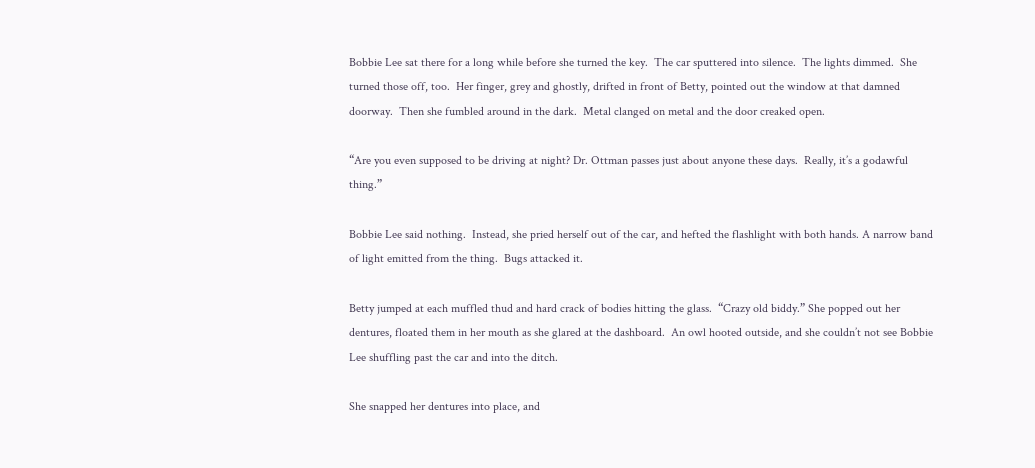Bobbie Lee sat there for a long while before she turned the key.  The car sputtered into silence.  The lights dimmed.  She turned those off, too.  Her finger, grey and ghostly, drifted in front of Betty, pointed out the window at that damned doorway.  Then she fumbled around in the dark.  Metal clanged on metal and the door creaked open.

“Are you even supposed to be driving at night? Dr. Ottman passes just about anyone these days.  Really, it’s a godawful thing.”

Bobbie Lee said nothing.  Instead, she pried herself out of the car, and hefted the flashlight with both hands. A narrow band of light emitted from the thing.  Bugs attacked it.

Betty jumped at each muffled thud and hard crack of bodies hitting the glass.  “Crazy old biddy.” She popped out her dentures, floated them in her mouth as she glared at the dashboard.  An owl hooted outside, and she couldn’t not see Bobbie Lee shuffling past the car and into the ditch.

She snapped her dentures into place, and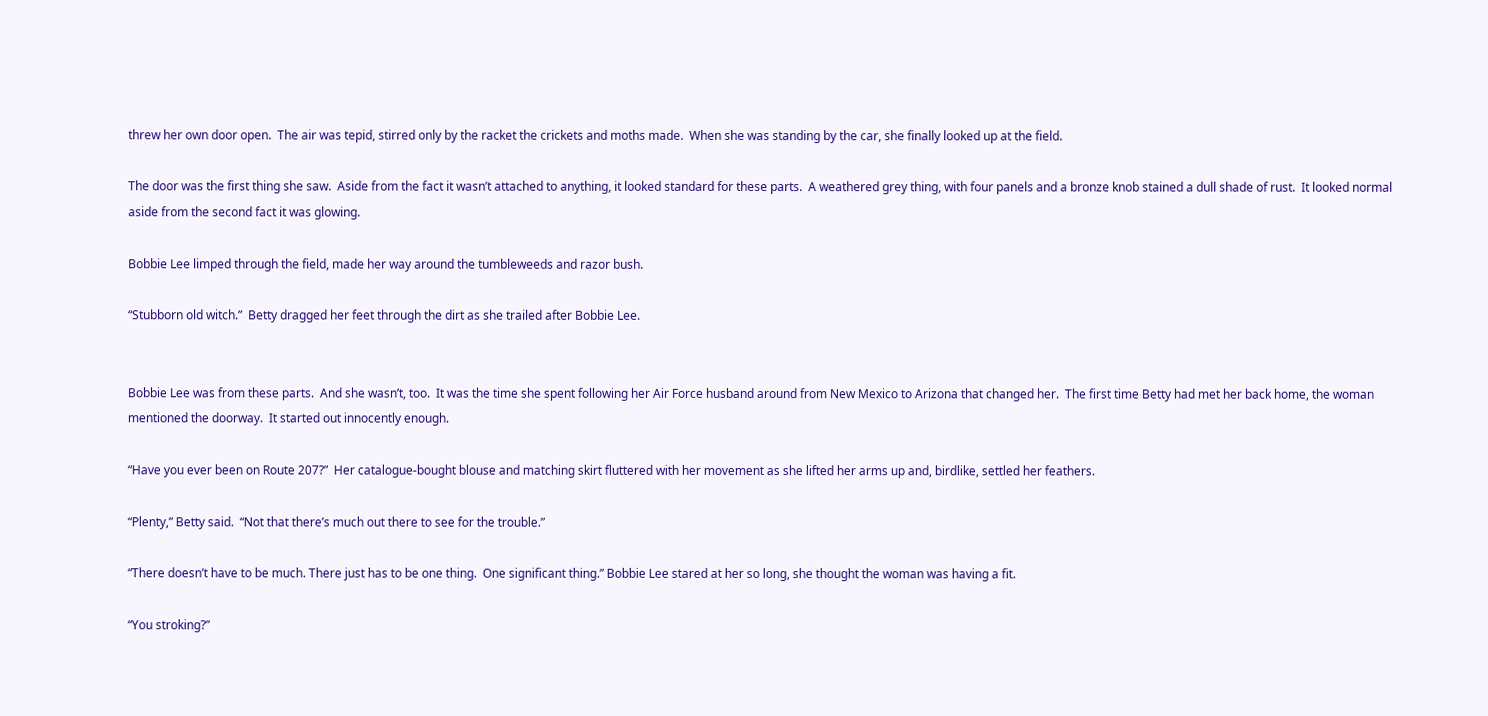threw her own door open.  The air was tepid, stirred only by the racket the crickets and moths made.  When she was standing by the car, she finally looked up at the field.

The door was the first thing she saw.  Aside from the fact it wasn’t attached to anything, it looked standard for these parts.  A weathered grey thing, with four panels and a bronze knob stained a dull shade of rust.  It looked normal aside from the second fact it was glowing.

Bobbie Lee limped through the field, made her way around the tumbleweeds and razor bush.

“Stubborn old witch.”  Betty dragged her feet through the dirt as she trailed after Bobbie Lee.


Bobbie Lee was from these parts.  And she wasn’t, too.  It was the time she spent following her Air Force husband around from New Mexico to Arizona that changed her.  The first time Betty had met her back home, the woman mentioned the doorway.  It started out innocently enough.

“Have you ever been on Route 207?”  Her catalogue-bought blouse and matching skirt fluttered with her movement as she lifted her arms up and, birdlike, settled her feathers.

“Plenty,” Betty said.  “Not that there’s much out there to see for the trouble.”

“There doesn’t have to be much. There just has to be one thing.  One significant thing.” Bobbie Lee stared at her so long, she thought the woman was having a fit.

“You stroking?”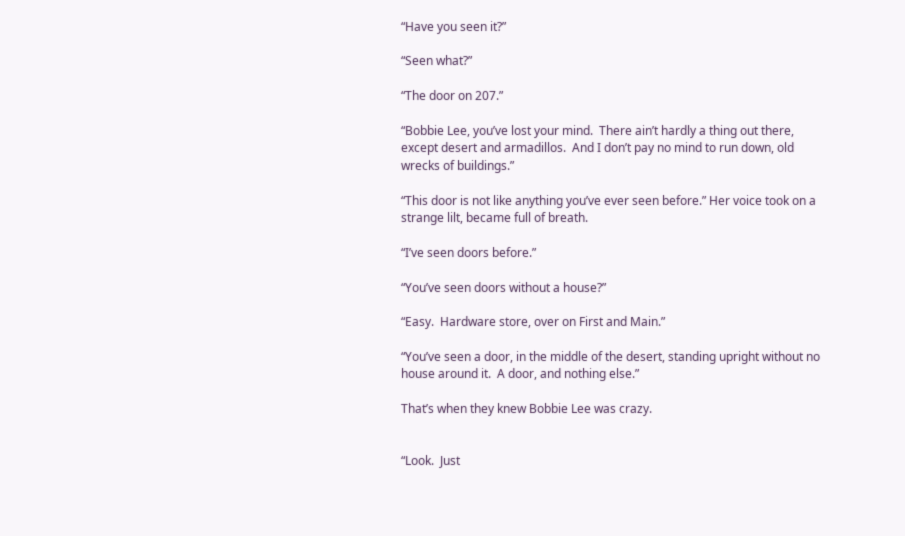“Have you seen it?”

“Seen what?”

“The door on 207.”

“Bobbie Lee, you’ve lost your mind.  There ain’t hardly a thing out there, except desert and armadillos.  And I don’t pay no mind to run down, old wrecks of buildings.”

“This door is not like anything you’ve ever seen before.” Her voice took on a strange lilt, became full of breath.

“I’ve seen doors before.”

“You’ve seen doors without a house?”

“Easy.  Hardware store, over on First and Main.”

“You’ve seen a door, in the middle of the desert, standing upright without no house around it.  A door, and nothing else.”

That’s when they knew Bobbie Lee was crazy.


“Look.  Just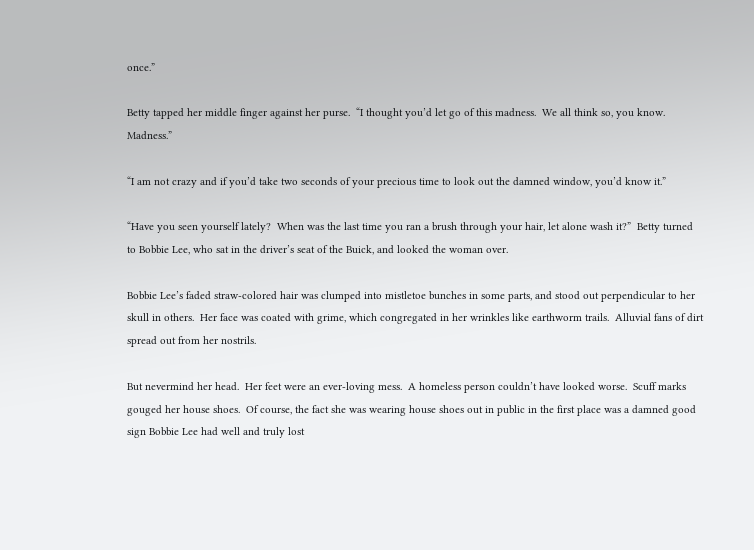once.”

Betty tapped her middle finger against her purse.  “I thought you’d let go of this madness.  We all think so, you know.  Madness.”

“I am not crazy and if you’d take two seconds of your precious time to look out the damned window, you’d know it.”

“Have you seen yourself lately?  When was the last time you ran a brush through your hair, let alone wash it?”  Betty turned to Bobbie Lee, who sat in the driver’s seat of the Buick, and looked the woman over.

Bobbie Lee’s faded straw-colored hair was clumped into mistletoe bunches in some parts, and stood out perpendicular to her skull in others.  Her face was coated with grime, which congregated in her wrinkles like earthworm trails.  Alluvial fans of dirt spread out from her nostrils.

But nevermind her head.  Her feet were an ever-loving mess.  A homeless person couldn’t have looked worse.  Scuff marks gouged her house shoes.  Of course, the fact she was wearing house shoes out in public in the first place was a damned good sign Bobbie Lee had well and truly lost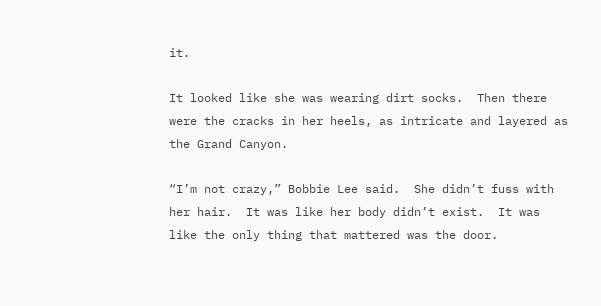it.

It looked like she was wearing dirt socks.  Then there were the cracks in her heels, as intricate and layered as the Grand Canyon.

“I’m not crazy,” Bobbie Lee said.  She didn’t fuss with her hair.  It was like her body didn’t exist.  It was like the only thing that mattered was the door.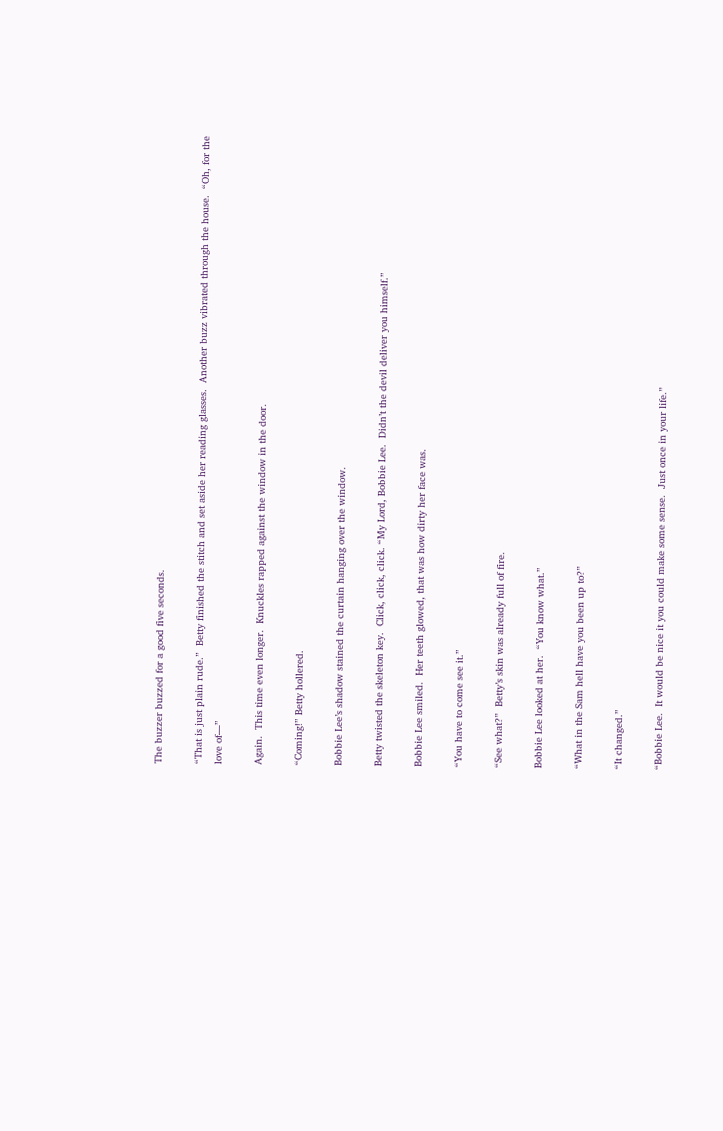The buzzer buzzed for a good five seconds.

“That is just plain rude.”  Betty finished the stitch and set aside her reading glasses.  Another buzz vibrated through the house.  “Oh, for the love of—”

Again.  This time even longer.  Knuckles rapped against the window in the door.

“Coming!” Betty hollered.

Bobbie Lee’s shadow stained the curtain hanging over the window.

Betty twisted the skeleton key.  Click, click, click. “My Lord, Bobbie Lee.  Didn’t the devil deliver you himself.”

Bobbie Lee smiled.  Her teeth glowed, that was how dirty her face was.

“You have to come see it.”

“See what?”  Betty’s skin was already full of fire.

Bobbie Lee looked at her.  “You know what.”

“What in the Sam hell have you been up to?”

“It changed.”

“Bobbie Lee.  It would be nice it you could make some sense.  Just once in your life.”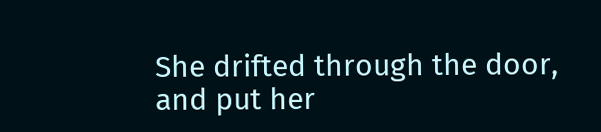She drifted through the door, and put her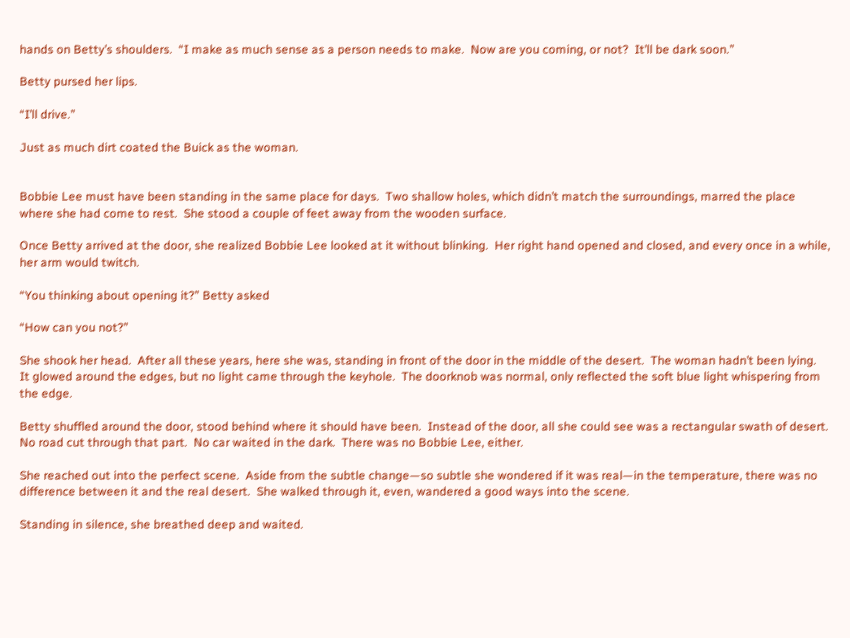hands on Betty’s shoulders.  “I make as much sense as a person needs to make.  Now are you coming, or not?  It’ll be dark soon.”

Betty pursed her lips.

“I’ll drive.”

Just as much dirt coated the Buick as the woman.


Bobbie Lee must have been standing in the same place for days.  Two shallow holes, which didn’t match the surroundings, marred the place where she had come to rest.  She stood a couple of feet away from the wooden surface.

Once Betty arrived at the door, she realized Bobbie Lee looked at it without blinking.  Her right hand opened and closed, and every once in a while, her arm would twitch.

“You thinking about opening it?” Betty asked

“How can you not?”

She shook her head.  After all these years, here she was, standing in front of the door in the middle of the desert.  The woman hadn’t been lying.  It glowed around the edges, but no light came through the keyhole.  The doorknob was normal, only reflected the soft blue light whispering from the edge.

Betty shuffled around the door, stood behind where it should have been.  Instead of the door, all she could see was a rectangular swath of desert.  No road cut through that part.  No car waited in the dark.  There was no Bobbie Lee, either.

She reached out into the perfect scene.  Aside from the subtle change—so subtle she wondered if it was real—in the temperature, there was no difference between it and the real desert.  She walked through it, even, wandered a good ways into the scene.

Standing in silence, she breathed deep and waited.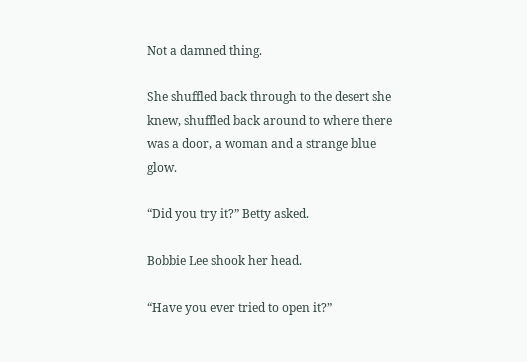Not a damned thing.

She shuffled back through to the desert she knew, shuffled back around to where there was a door, a woman and a strange blue glow.

“Did you try it?” Betty asked.

Bobbie Lee shook her head.

“Have you ever tried to open it?”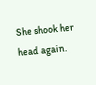She shook her head again.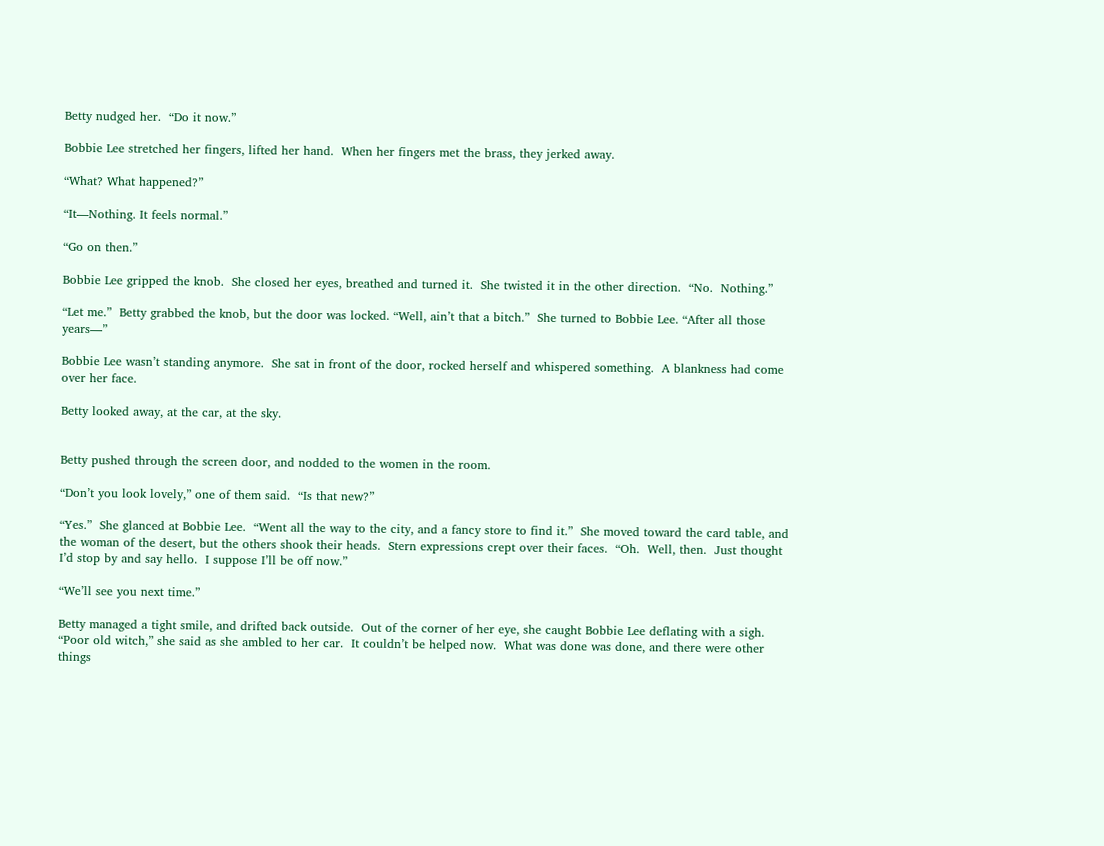Betty nudged her.  “Do it now.”

Bobbie Lee stretched her fingers, lifted her hand.  When her fingers met the brass, they jerked away.

“What? What happened?”

“It—Nothing. It feels normal.”

“Go on then.”

Bobbie Lee gripped the knob.  She closed her eyes, breathed and turned it.  She twisted it in the other direction.  “No.  Nothing.”

“Let me.”  Betty grabbed the knob, but the door was locked. “Well, ain’t that a bitch.”  She turned to Bobbie Lee. “After all those years—”

Bobbie Lee wasn’t standing anymore.  She sat in front of the door, rocked herself and whispered something.  A blankness had come over her face.

Betty looked away, at the car, at the sky.


Betty pushed through the screen door, and nodded to the women in the room.

“Don’t you look lovely,” one of them said.  “Is that new?”

“Yes.”  She glanced at Bobbie Lee.  “Went all the way to the city, and a fancy store to find it.”  She moved toward the card table, and the woman of the desert, but the others shook their heads.  Stern expressions crept over their faces.  “Oh.  Well, then.  Just thought I’d stop by and say hello.  I suppose I’ll be off now.”

“We’ll see you next time.”

Betty managed a tight smile, and drifted back outside.  Out of the corner of her eye, she caught Bobbie Lee deflating with a sigh.  “Poor old witch,” she said as she ambled to her car.  It couldn’t be helped now.  What was done was done, and there were other things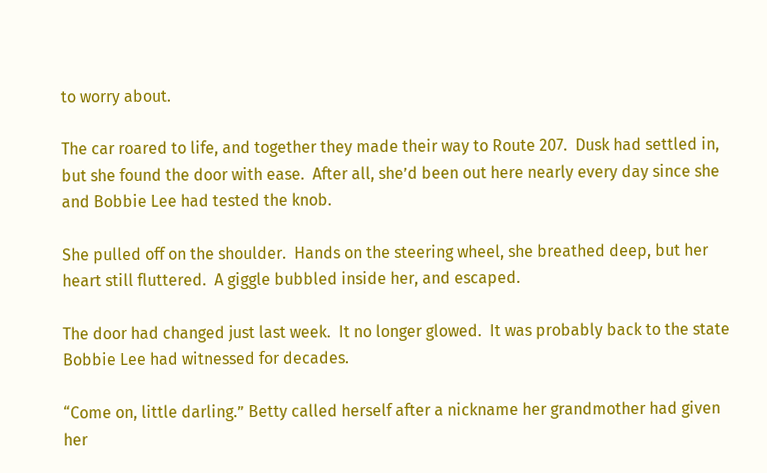to worry about.

The car roared to life, and together they made their way to Route 207.  Dusk had settled in, but she found the door with ease.  After all, she’d been out here nearly every day since she and Bobbie Lee had tested the knob.

She pulled off on the shoulder.  Hands on the steering wheel, she breathed deep, but her heart still fluttered.  A giggle bubbled inside her, and escaped.

The door had changed just last week.  It no longer glowed.  It was probably back to the state Bobbie Lee had witnessed for decades.

“Come on, little darling.” Betty called herself after a nickname her grandmother had given her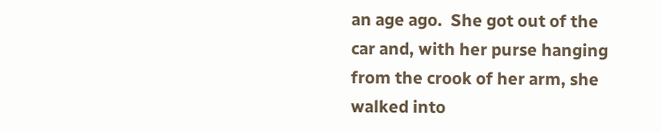an age ago.  She got out of the car and, with her purse hanging from the crook of her arm, she walked into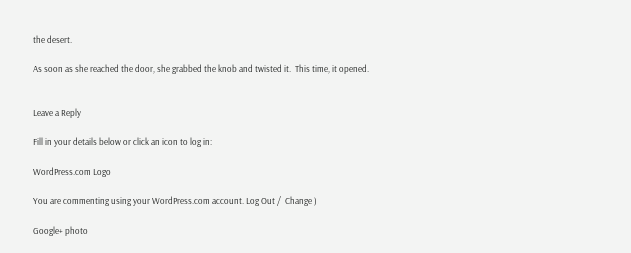the desert.

As soon as she reached the door, she grabbed the knob and twisted it.  This time, it opened.


Leave a Reply

Fill in your details below or click an icon to log in:

WordPress.com Logo

You are commenting using your WordPress.com account. Log Out /  Change )

Google+ photo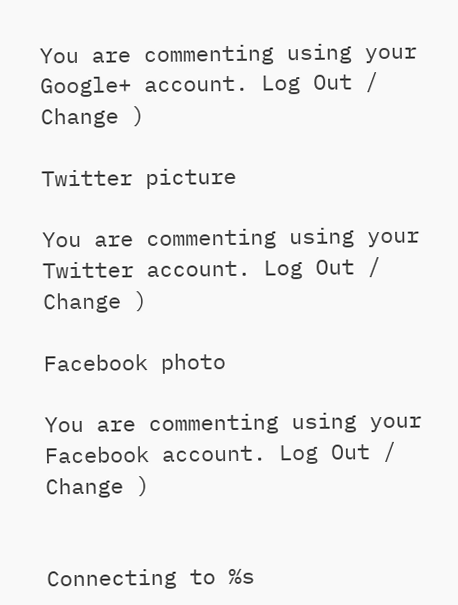You are commenting using your Google+ account. Log Out /  Change )

Twitter picture

You are commenting using your Twitter account. Log Out /  Change )

Facebook photo

You are commenting using your Facebook account. Log Out /  Change )


Connecting to %s